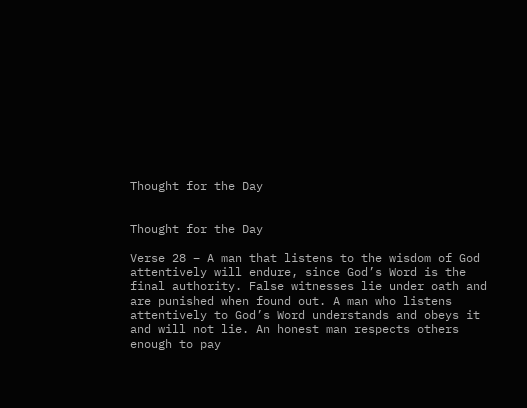Thought for the Day


Thought for the Day

Verse 28 – A man that listens to the wisdom of God attentively will endure, since God’s Word is the final authority. False witnesses lie under oath and are punished when found out. A man who listens attentively to God’s Word understands and obeys it and will not lie. An honest man respects others enough to pay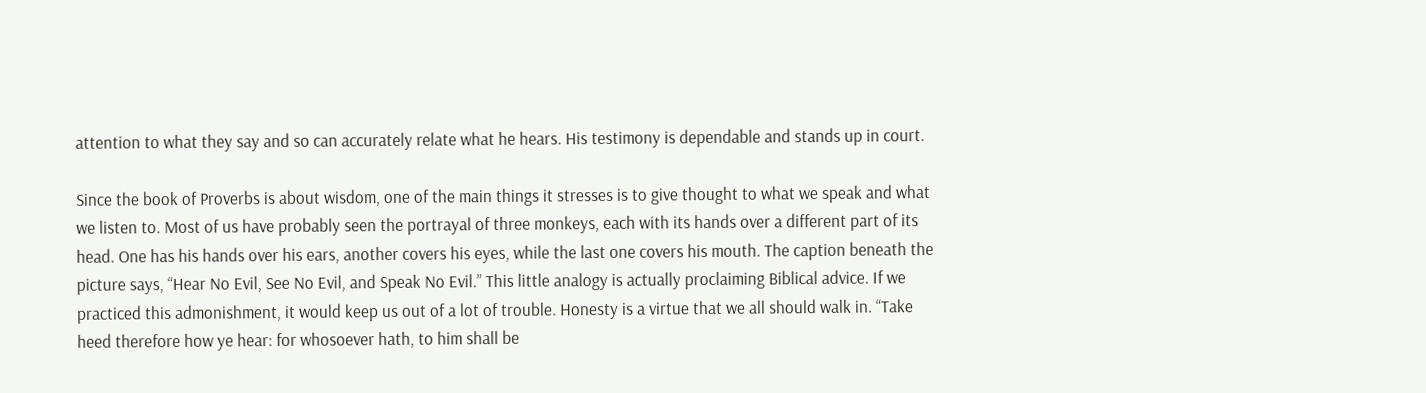attention to what they say and so can accurately relate what he hears. His testimony is dependable and stands up in court.

Since the book of Proverbs is about wisdom, one of the main things it stresses is to give thought to what we speak and what we listen to. Most of us have probably seen the portrayal of three monkeys, each with its hands over a different part of its head. One has his hands over his ears, another covers his eyes, while the last one covers his mouth. The caption beneath the picture says, “Hear No Evil, See No Evil, and Speak No Evil.” This little analogy is actually proclaiming Biblical advice. If we practiced this admonishment, it would keep us out of a lot of trouble. Honesty is a virtue that we all should walk in. “Take heed therefore how ye hear: for whosoever hath, to him shall be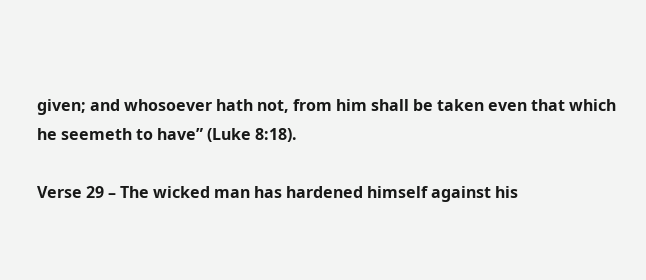given; and whosoever hath not, from him shall be taken even that which he seemeth to have” (Luke 8:18).

Verse 29 – The wicked man has hardened himself against his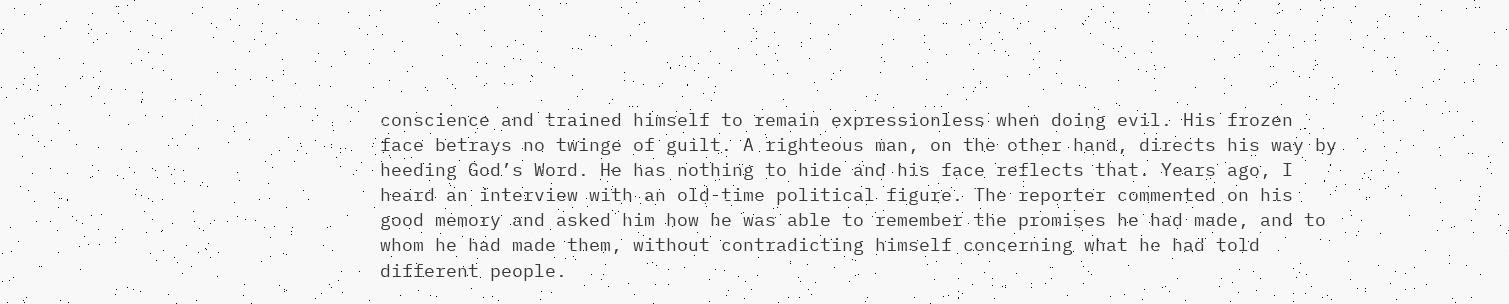conscience and trained himself to remain expressionless when doing evil. His frozen face betrays no twinge of guilt. A righteous man, on the other hand, directs his way by heeding God’s Word. He has nothing to hide and his face reflects that. Years ago, I heard an interview with an old-time political figure. The reporter commented on his good memory and asked him how he was able to remember the promises he had made, and to whom he had made them, without contradicting himself concerning what he had told different people.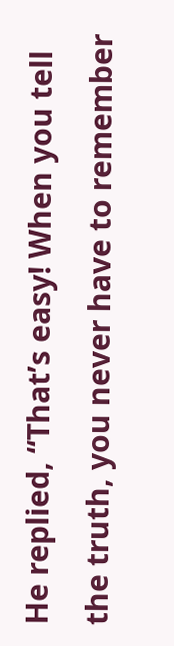He replied, “That’s easy! When you tell the truth, you never have to remember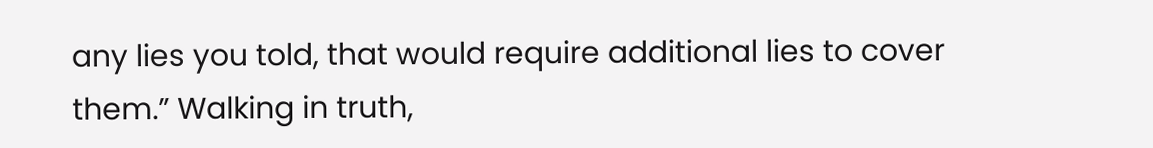any lies you told, that would require additional lies to cover them.” Walking in truth,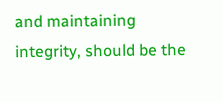and maintaining integrity, should be the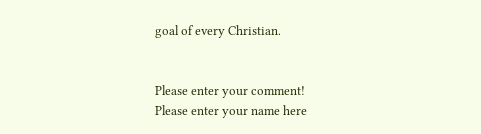goal of every Christian.


Please enter your comment!
Please enter your name here